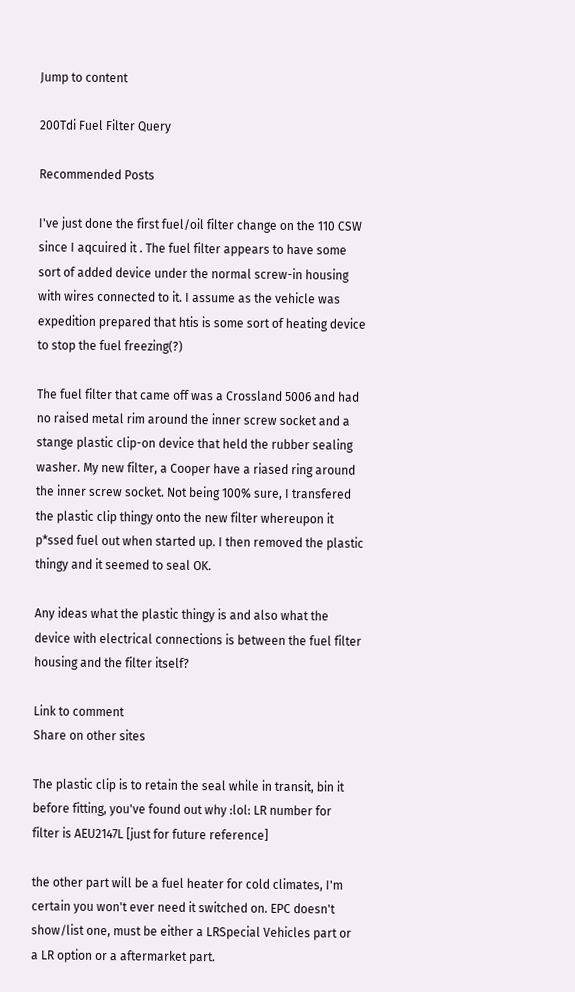Jump to content

200Tdi Fuel Filter Query

Recommended Posts

I've just done the first fuel/oil filter change on the 110 CSW since I aqcuired it . The fuel filter appears to have some sort of added device under the normal screw-in housing with wires connected to it. I assume as the vehicle was expedition prepared that htis is some sort of heating device to stop the fuel freezing(?)

The fuel filter that came off was a Crossland 5006 and had no raised metal rim around the inner screw socket and a stange plastic clip-on device that held the rubber sealing washer. My new filter, a Cooper have a riased ring around the inner screw socket. Not being 100% sure, I transfered the plastic clip thingy onto the new filter whereupon it p*ssed fuel out when started up. I then removed the plastic thingy and it seemed to seal OK.

Any ideas what the plastic thingy is and also what the device with electrical connections is between the fuel filter housing and the filter itself?

Link to comment
Share on other sites

The plastic clip is to retain the seal while in transit, bin it before fitting, you've found out why :lol: LR number for filter is AEU2147L [just for future reference]

the other part will be a fuel heater for cold climates, I'm certain you won't ever need it switched on. EPC doesn't show/list one, must be either a LRSpecial Vehicles part or a LR option or a aftermarket part.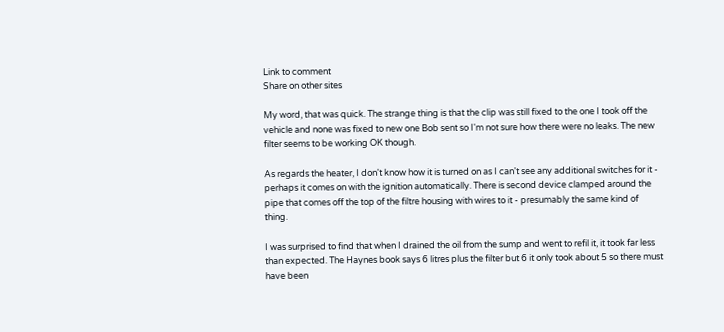Link to comment
Share on other sites

My word, that was quick. The strange thing is that the clip was still fixed to the one I took off the vehicle and none was fixed to new one Bob sent so I'm not sure how there were no leaks. The new filter seems to be working OK though.

As regards the heater, I don't know how it is turned on as I can't see any additional switches for it - perhaps it comes on with the ignition automatically. There is second device clamped around the pipe that comes off the top of the filtre housing with wires to it - presumably the same kind of thing.

I was surprised to find that when I drained the oil from the sump and went to refil it, it took far less than expected. The Haynes book says 6 litres plus the filter but 6 it only took about 5 so there must have been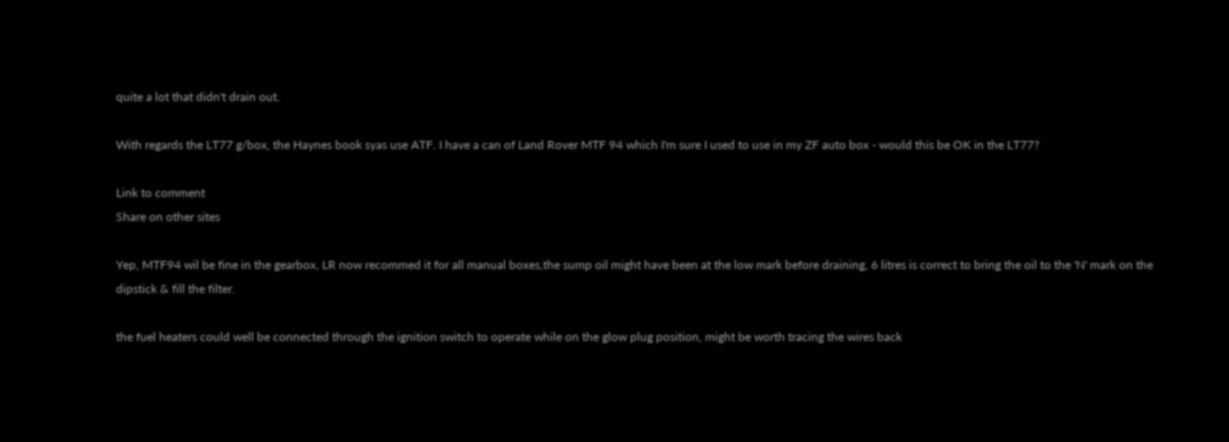quite a lot that didn't drain out.

With regards the LT77 g/box, the Haynes book syas use ATF. I have a can of Land Rover MTF 94 which I'm sure I used to use in my ZF auto box - would this be OK in the LT77?

Link to comment
Share on other sites

Yep, MTF94 wil be fine in the gearbox, LR now recommed it for all manual boxes,the sump oil might have been at the low mark before draining, 6 litres is correct to bring the oil to the 'N' mark on the dipstick & fill the filter.

the fuel heaters could well be connected through the ignition switch to operate while on the glow plug position, might be worth tracing the wires back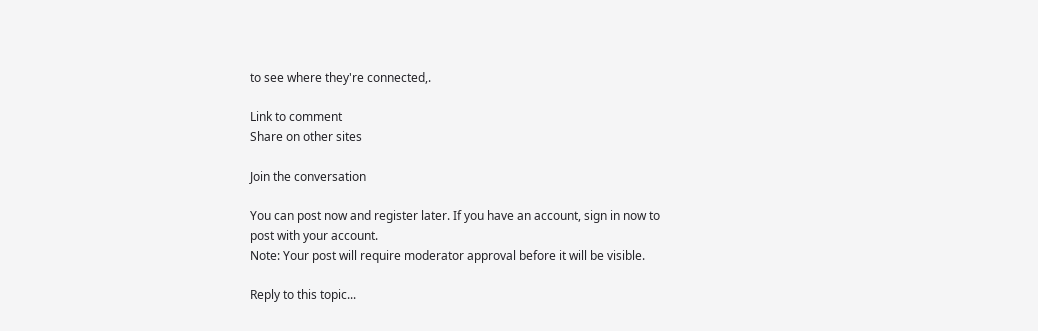to see where they're connected,.

Link to comment
Share on other sites

Join the conversation

You can post now and register later. If you have an account, sign in now to post with your account.
Note: Your post will require moderator approval before it will be visible.

Reply to this topic...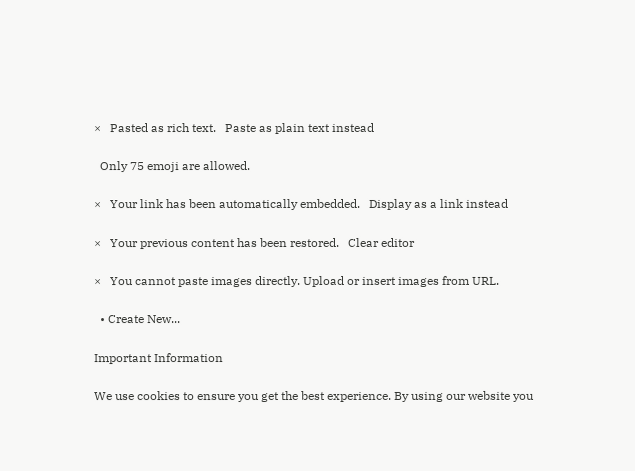×   Pasted as rich text.   Paste as plain text instead

  Only 75 emoji are allowed.

×   Your link has been automatically embedded.   Display as a link instead

×   Your previous content has been restored.   Clear editor

×   You cannot paste images directly. Upload or insert images from URL.

  • Create New...

Important Information

We use cookies to ensure you get the best experience. By using our website you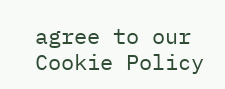agree to our Cookie Policy